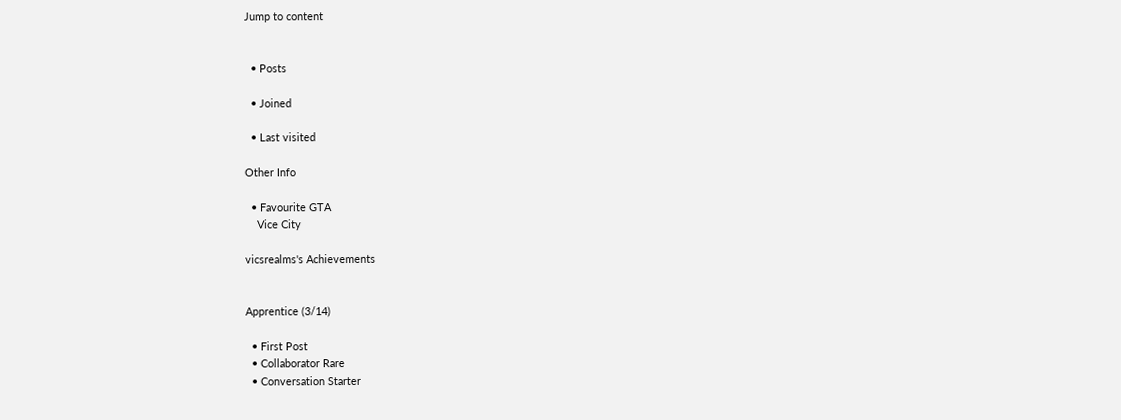Jump to content


  • Posts

  • Joined

  • Last visited

Other Info

  • Favourite GTA
    Vice City

vicsrealms's Achievements


Apprentice (3/14)

  • First Post
  • Collaborator Rare
  • Conversation Starter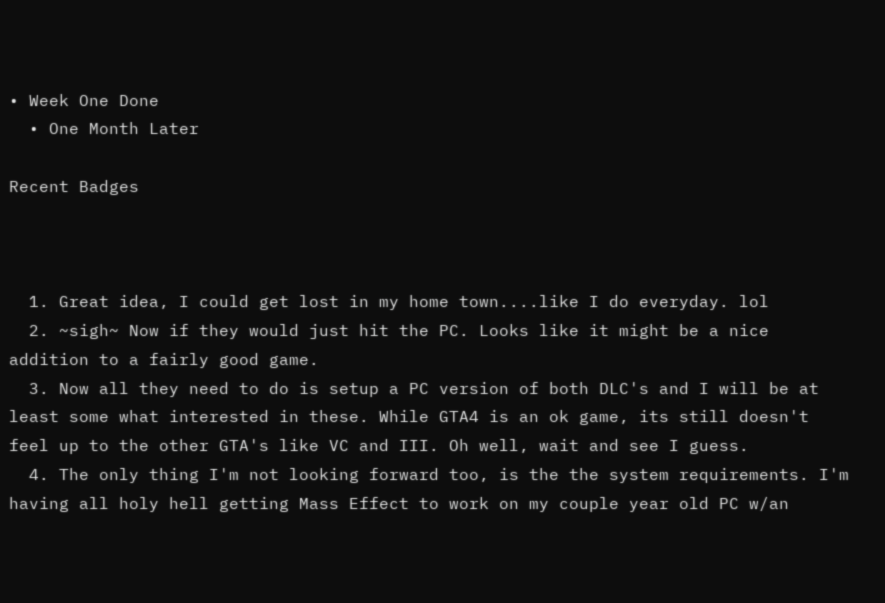• Week One Done
  • One Month Later

Recent Badges



  1. Great idea, I could get lost in my home town....like I do everyday. lol
  2. ~sigh~ Now if they would just hit the PC. Looks like it might be a nice addition to a fairly good game.
  3. Now all they need to do is setup a PC version of both DLC's and I will be at least some what interested in these. While GTA4 is an ok game, its still doesn't feel up to the other GTA's like VC and III. Oh well, wait and see I guess.
  4. The only thing I'm not looking forward too, is the the system requirements. I'm having all holy hell getting Mass Effect to work on my couple year old PC w/an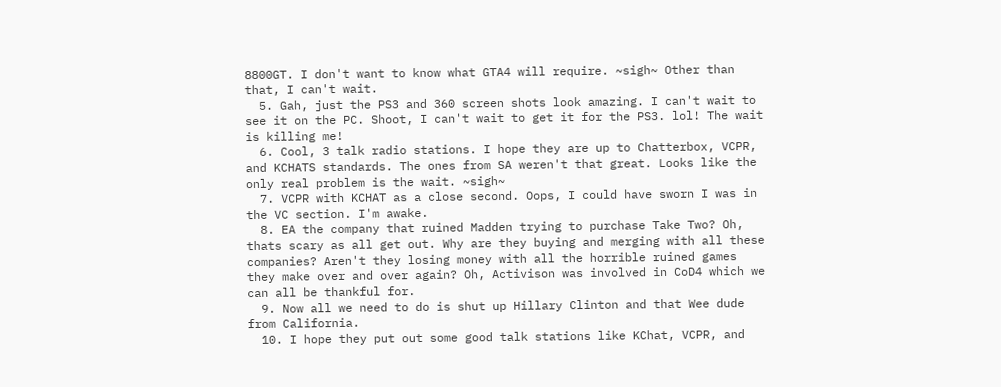8800GT. I don't want to know what GTA4 will require. ~sigh~ Other than that, I can't wait.
  5. Gah, just the PS3 and 360 screen shots look amazing. I can't wait to see it on the PC. Shoot, I can't wait to get it for the PS3. lol! The wait is killing me!
  6. Cool, 3 talk radio stations. I hope they are up to Chatterbox, VCPR, and KCHATS standards. The ones from SA weren't that great. Looks like the only real problem is the wait. ~sigh~
  7. VCPR with KCHAT as a close second. Oops, I could have sworn I was in the VC section. I'm awake.
  8. EA the company that ruined Madden trying to purchase Take Two? Oh, thats scary as all get out. Why are they buying and merging with all these companies? Aren't they losing money with all the horrible ruined games they make over and over again? Oh, Activison was involved in CoD4 which we can all be thankful for.
  9. Now all we need to do is shut up Hillary Clinton and that Wee dude from California.
  10. I hope they put out some good talk stations like KChat, VCPR, and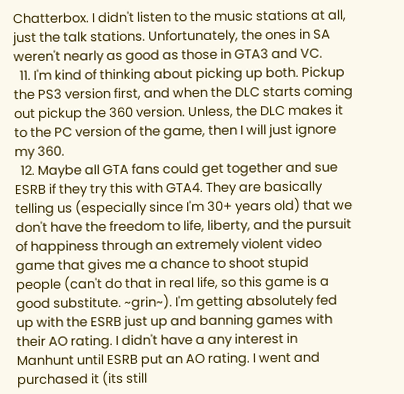Chatterbox. I didn't listen to the music stations at all, just the talk stations. Unfortunately, the ones in SA weren't nearly as good as those in GTA3 and VC.
  11. I'm kind of thinking about picking up both. Pickup the PS3 version first, and when the DLC starts coming out pickup the 360 version. Unless, the DLC makes it to the PC version of the game, then I will just ignore my 360.
  12. Maybe all GTA fans could get together and sue ESRB if they try this with GTA4. They are basically telling us (especially since I'm 30+ years old) that we don't have the freedom to life, liberty, and the pursuit of happiness through an extremely violent video game that gives me a chance to shoot stupid people (can't do that in real life, so this game is a good substitute. ~grin~). I'm getting absolutely fed up with the ESRB just up and banning games with their AO rating. I didn't have a any interest in Manhunt until ESRB put an AO rating. I went and purchased it (its still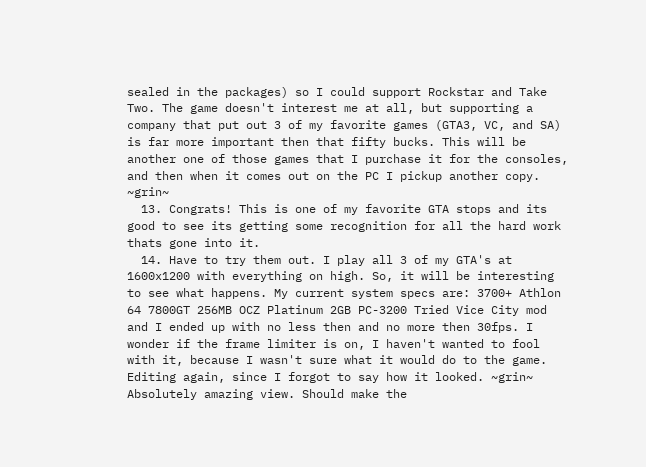sealed in the packages) so I could support Rockstar and Take Two. The game doesn't interest me at all, but supporting a company that put out 3 of my favorite games (GTA3, VC, and SA) is far more important then that fifty bucks. This will be another one of those games that I purchase it for the consoles, and then when it comes out on the PC I pickup another copy. ~grin~
  13. Congrats! This is one of my favorite GTA stops and its good to see its getting some recognition for all the hard work thats gone into it.
  14. Have to try them out. I play all 3 of my GTA's at 1600x1200 with everything on high. So, it will be interesting to see what happens. My current system specs are: 3700+ Athlon 64 7800GT 256MB OCZ Platinum 2GB PC-3200 Tried Vice City mod and I ended up with no less then and no more then 30fps. I wonder if the frame limiter is on, I haven't wanted to fool with it, because I wasn't sure what it would do to the game. Editing again, since I forgot to say how it looked. ~grin~ Absolutely amazing view. Should make the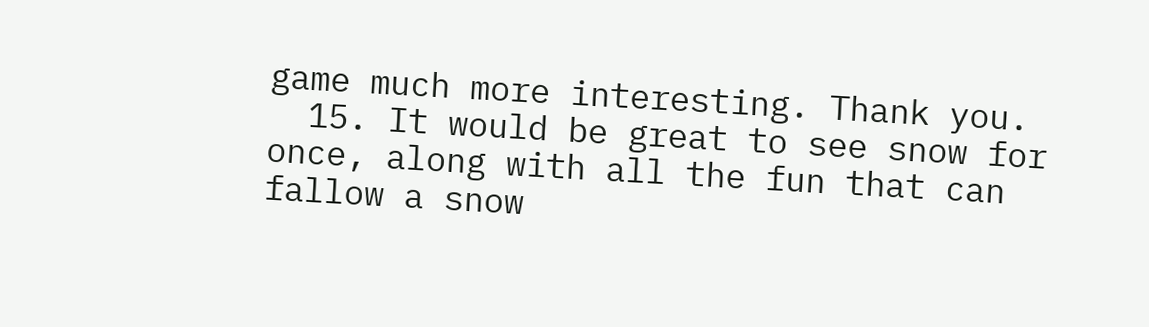game much more interesting. Thank you.
  15. It would be great to see snow for once, along with all the fun that can fallow a snow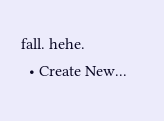fall. hehe.
  • Create New...